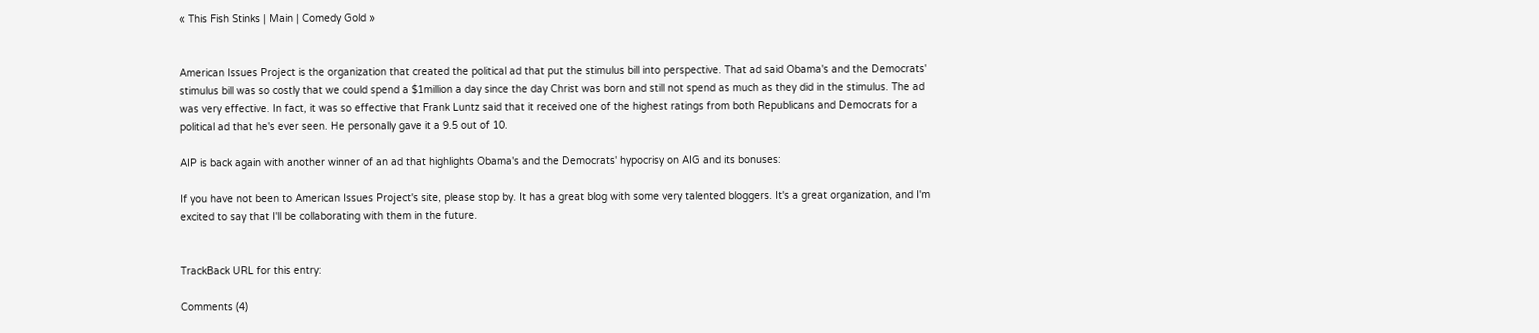« This Fish Stinks | Main | Comedy Gold »


American Issues Project is the organization that created the political ad that put the stimulus bill into perspective. That ad said Obama's and the Democrats' stimulus bill was so costly that we could spend a $1million a day since the day Christ was born and still not spend as much as they did in the stimulus. The ad was very effective. In fact, it was so effective that Frank Luntz said that it received one of the highest ratings from both Republicans and Democrats for a political ad that he's ever seen. He personally gave it a 9.5 out of 10.

AIP is back again with another winner of an ad that highlights Obama's and the Democrats' hypocrisy on AIG and its bonuses:

If you have not been to American Issues Project's site, please stop by. It has a great blog with some very talented bloggers. It's a great organization, and I'm excited to say that I'll be collaborating with them in the future.


TrackBack URL for this entry:

Comments (4)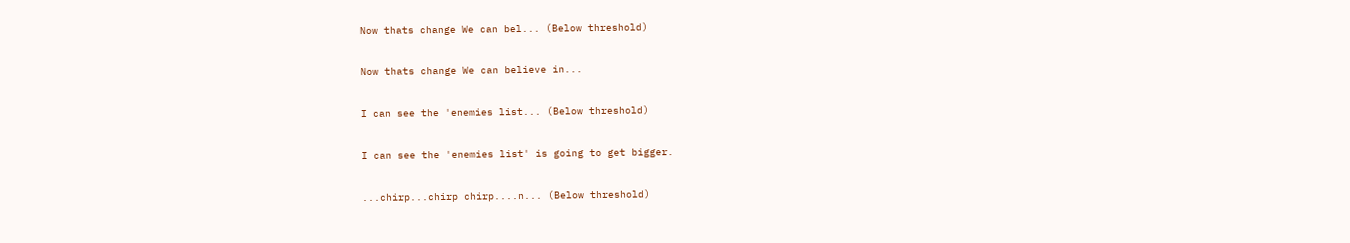Now thats change We can bel... (Below threshold)

Now thats change We can believe in...

I can see the 'enemies list... (Below threshold)

I can see the 'enemies list' is going to get bigger.

...chirp...chirp chirp....n... (Below threshold)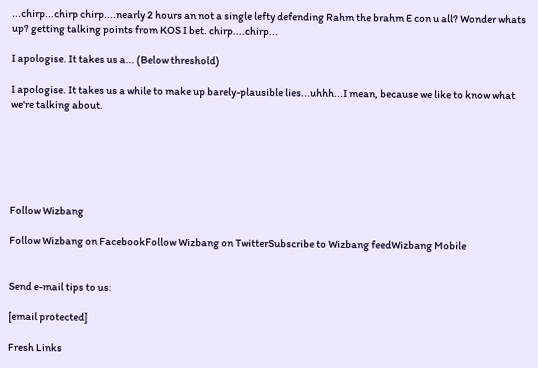...chirp...chirp chirp....nearly 2 hours an not a single lefty defending Rahm the brahm E con u all? Wonder whats up? getting talking points from KOS I bet. chirp....chirp...

I apologise. It takes us a... (Below threshold)

I apologise. It takes us a while to make up barely-plausible lies...uhhh...I mean, because we like to know what we're talking about.






Follow Wizbang

Follow Wizbang on FacebookFollow Wizbang on TwitterSubscribe to Wizbang feedWizbang Mobile


Send e-mail tips to us:

[email protected]

Fresh Links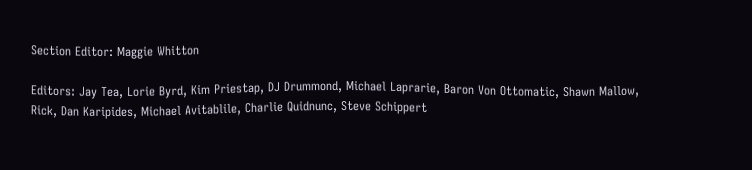Section Editor: Maggie Whitton

Editors: Jay Tea, Lorie Byrd, Kim Priestap, DJ Drummond, Michael Laprarie, Baron Von Ottomatic, Shawn Mallow, Rick, Dan Karipides, Michael Avitablile, Charlie Quidnunc, Steve Schippert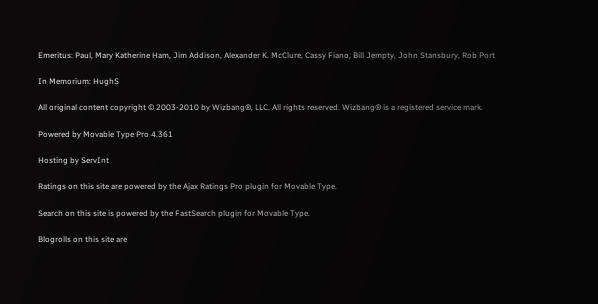Emeritus: Paul, Mary Katherine Ham, Jim Addison, Alexander K. McClure, Cassy Fiano, Bill Jempty, John Stansbury, Rob Port

In Memorium: HughS

All original content copyright © 2003-2010 by Wizbang®, LLC. All rights reserved. Wizbang® is a registered service mark.

Powered by Movable Type Pro 4.361

Hosting by ServInt

Ratings on this site are powered by the Ajax Ratings Pro plugin for Movable Type.

Search on this site is powered by the FastSearch plugin for Movable Type.

Blogrolls on this site are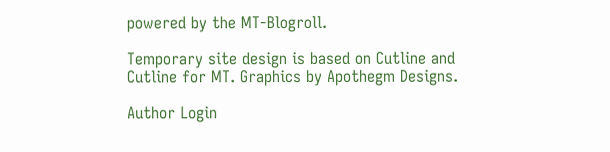powered by the MT-Blogroll.

Temporary site design is based on Cutline and Cutline for MT. Graphics by Apothegm Designs.

Author Login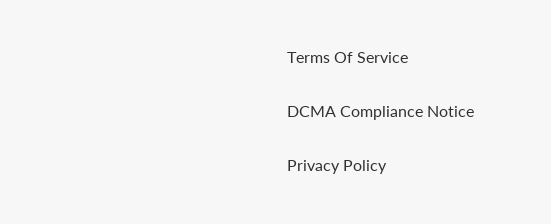Terms Of Service

DCMA Compliance Notice

Privacy Policy